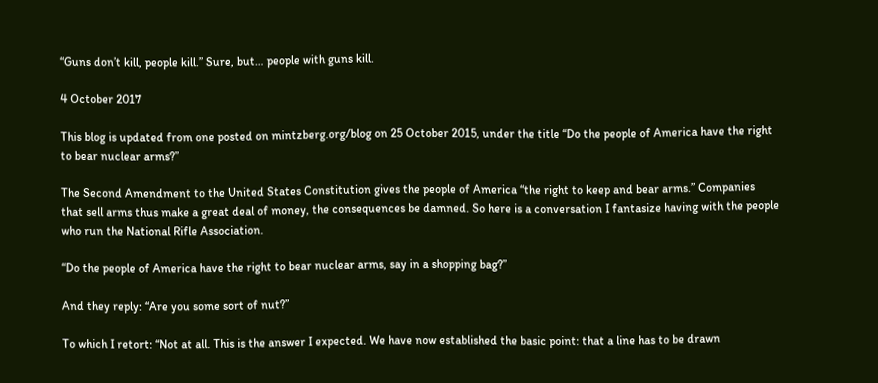“Guns don’t kill, people kill.” Sure, but… people with guns kill.

4 October 2017

This blog is updated from one posted on mintzberg.org/blog on 25 October 2015, under the title “Do the people of America have the right to bear nuclear arms?”

The Second Amendment to the United States Constitution gives the people of America “the right to keep and bear arms.” Companies that sell arms thus make a great deal of money, the consequences be damned. So here is a conversation I fantasize having with the people who run the National Rifle Association.

“Do the people of America have the right to bear nuclear arms, say in a shopping bag?”

And they reply: “Are you some sort of nut?”

To which I retort: “Not at all. This is the answer I expected. We have now established the basic point: that a line has to be drawn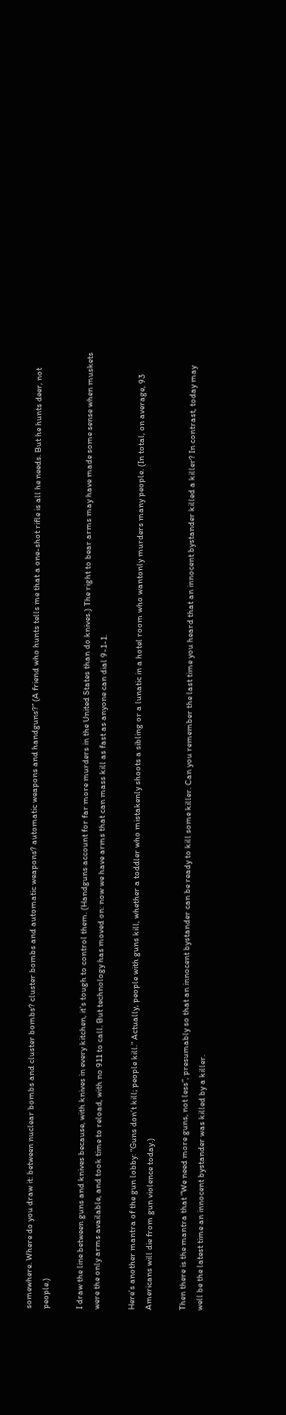somewhere. Where do you draw it: between nuclear bombs and cluster bombs? cluster bombs and automatic weapons? automatic weapons and handguns?” (A friend who hunts tells me that a one-shot rifle is all he needs. But he hunts deer, not people.)

I draw the line between guns and knives because, with knives in every kitchen, it’s tough to control them. (Handguns account for far more murders in the United States than do knives.) The right to bear arms may have made some sense when muskets were the only arms available, and took time to reload, with no 911 to call. But technology has moved on: now we have arms that can mass kill as fast as anyone can dial 9-1-1.

Here’s another mantra of the gun lobby: “Guns don’t kill; people kill.” Actually, people with guns kill, whether a toddler who mistakenly shoots a sibling or a lunatic in a hotel room who wantonly murders many people. (In total, on average, 93 Americans will die from gun violence today.)

Then there is the mantra that “We need more guns, not less”, presumably so that an innocent bystander can be ready to kill some killer. Can you remember the last time you heard that an innocent bystander killed a killer? In contrast, today may well be the latest time an innocent bystander was killed by a killer.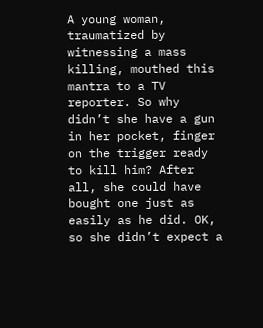A young woman, traumatized by witnessing a mass killing, mouthed this mantra to a TV reporter. So why didn’t she have a gun in her pocket, finger on the trigger ready to kill him? After all, she could have bought one just as easily as he did. OK, so she didn’t expect a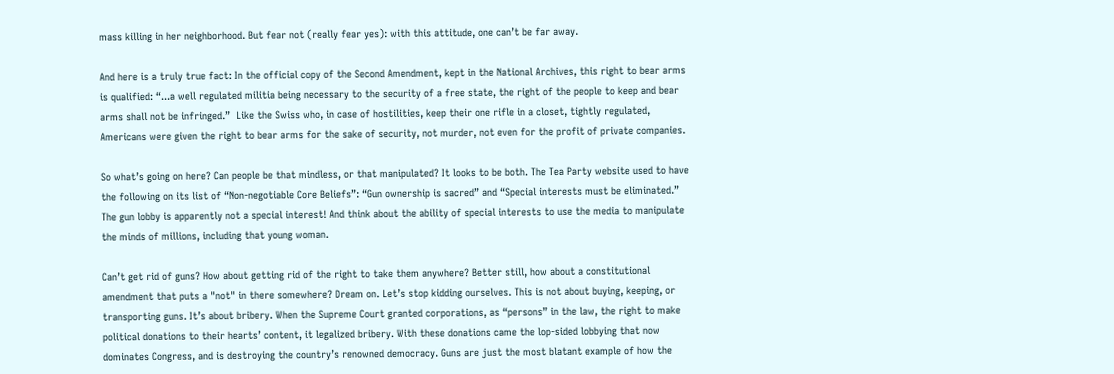mass killing in her neighborhood. But fear not (really fear yes): with this attitude, one can’t be far away.

And here is a truly true fact: In the official copy of the Second Amendment, kept in the National Archives, this right to bear arms is qualified: “...a well regulated militia being necessary to the security of a free state, the right of the people to keep and bear arms shall not be infringed.”  Like the Swiss who, in case of hostilities, keep their one rifle in a closet, tightly regulated, Americans were given the right to bear arms for the sake of security, not murder, not even for the profit of private companies.

So what’s going on here? Can people be that mindless, or that manipulated? It looks to be both. The Tea Party website used to have the following on its list of “Non-negotiable Core Beliefs”: “Gun ownership is sacred” and “Special interests must be eliminated.” The gun lobby is apparently not a special interest! And think about the ability of special interests to use the media to manipulate the minds of millions, including that young woman.

Can’t get rid of guns? How about getting rid of the right to take them anywhere? Better still, how about a constitutional amendment that puts a "not" in there somewhere? Dream on. Let’s stop kidding ourselves. This is not about buying, keeping, or transporting guns. It’s about bribery. When the Supreme Court granted corporations, as “persons” in the law, the right to make political donations to their hearts’ content, it legalized bribery. With these donations came the lop-sided lobbying that now dominates Congress, and is destroying the country’s renowned democracy. Guns are just the most blatant example of how the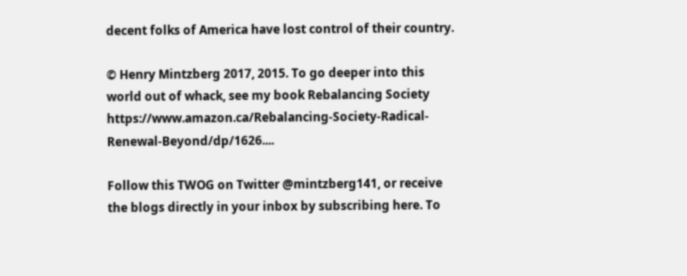decent folks of America have lost control of their country.

© Henry Mintzberg 2017, 2015. To go deeper into this world out of whack, see my book Rebalancing Society https://www.amazon.ca/Rebalancing-Society-Radical-Renewal-Beyond/dp/1626....

Follow this TWOG on Twitter @mintzberg141, or receive the blogs directly in your inbox by subscribing here. To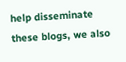help disseminate these blogs, we also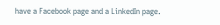have a Facebook page and a LinkedIn page.